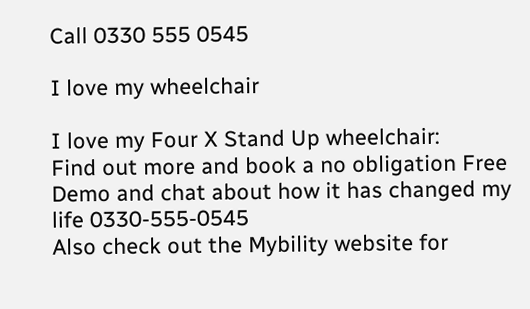Call 0330 555 0545

I love my wheelchair

I love my Four X Stand Up wheelchair:
Find out more and book a no obligation Free Demo and chat about how it has changed my life 0330-555-0545
Also check out the Mybility website for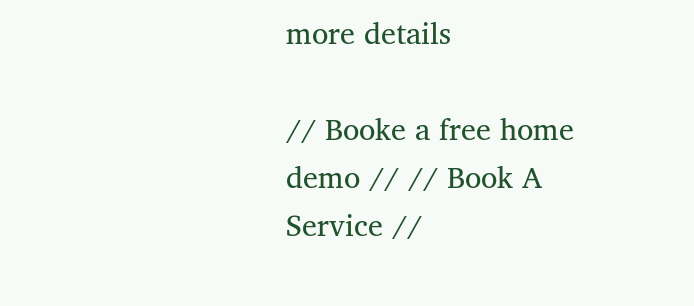more details

// Booke a free home demo // // Book A Service //